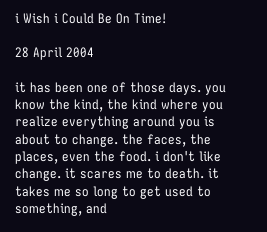i Wish i Could Be On Time!

28 April 2004

it has been one of those days. you know the kind, the kind where you realize everything around you is about to change. the faces, the places, even the food. i don't like change. it scares me to death. it takes me so long to get used to something, and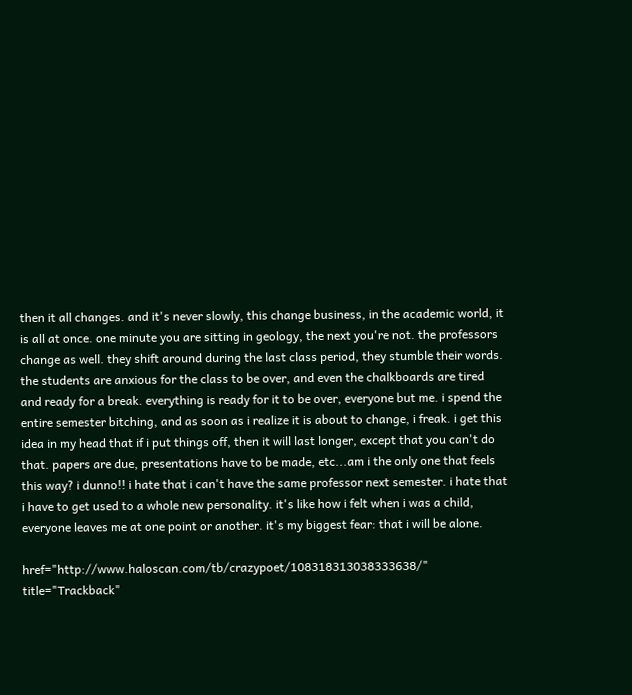then it all changes. and it's never slowly, this change business, in the academic world, it is all at once. one minute you are sitting in geology, the next you're not. the professors change as well. they shift around during the last class period, they stumble their words. the students are anxious for the class to be over, and even the chalkboards are tired and ready for a break. everything is ready for it to be over, everyone but me. i spend the entire semester bitching, and as soon as i realize it is about to change, i freak. i get this idea in my head that if i put things off, then it will last longer, except that you can't do that. papers are due, presentations have to be made, etc...am i the only one that feels this way? i dunno!! i hate that i can't have the same professor next semester. i hate that i have to get used to a whole new personality. it's like how i felt when i was a child, everyone leaves me at one point or another. it's my biggest fear: that i will be alone.

href="http://www.haloscan.com/tb/crazypoet/108318313038333638/" title="Trackback"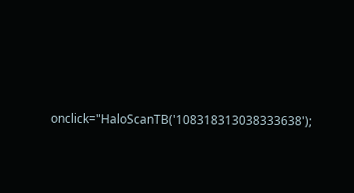onclick="HaloScanTB('108318313038333638');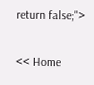return false;">

<< Home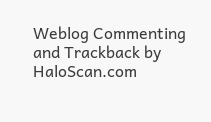Weblog Commenting and Trackback by HaloScan.com